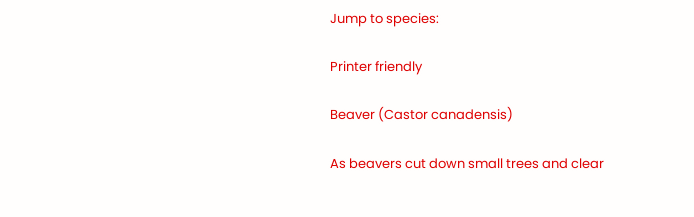Jump to species:

Printer friendly

Beaver (Castor canadensis)

As beavers cut down small trees and clear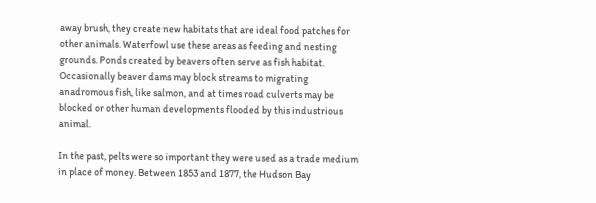away brush, they create new habitats that are ideal food patches for other animals. Waterfowl use these areas as feeding and nesting grounds. Ponds created by beavers often serve as fish habitat. Occasionally beaver dams may block streams to migrating anadromous fish, like salmon, and at times road culverts may be blocked or other human developments flooded by this industrious animal.

In the past, pelts were so important they were used as a trade medium in place of money. Between 1853 and 1877, the Hudson Bay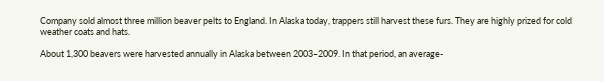Company sold almost three million beaver pelts to England. In Alaska today, trappers still harvest these furs. They are highly prized for cold weather coats and hats.

About 1,300 beavers were harvested annually in Alaska between 2003–2009. In that period, an average-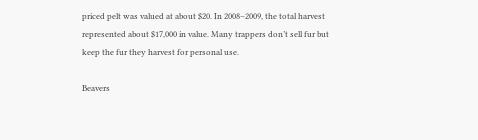priced pelt was valued at about $20. In 2008–2009, the total harvest represented about $17,000 in value. Many trappers don’t sell fur but keep the fur they harvest for personal use.

Beavers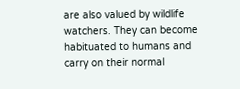are also valued by wildlife watchers. They can become habituated to humans and carry on their normal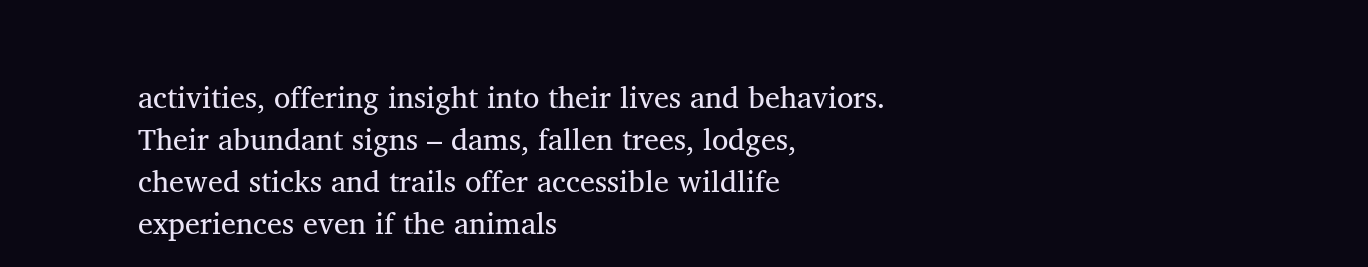activities, offering insight into their lives and behaviors. Their abundant signs – dams, fallen trees, lodges, chewed sticks and trails offer accessible wildlife experiences even if the animals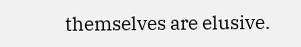themselves are elusive.